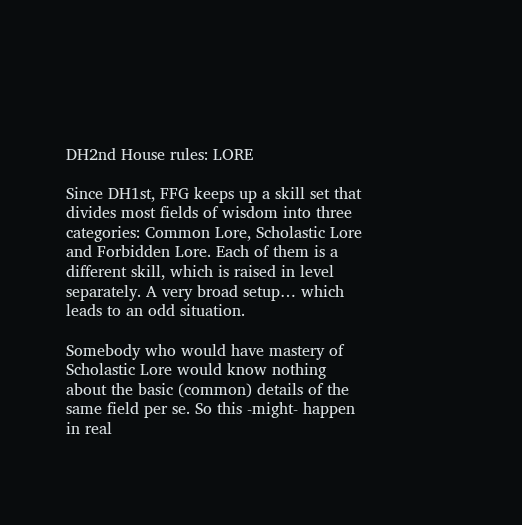DH2nd House rules: LORE

Since DH1st, FFG keeps up a skill set that divides most fields of wisdom into three categories: Common Lore, Scholastic Lore and Forbidden Lore. Each of them is a different skill, which is raised in level separately. A very broad setup… which leads to an odd situation.

Somebody who would have mastery of Scholastic Lore would know nothing about the basic (common) details of the same field per se. So this -might- happen in real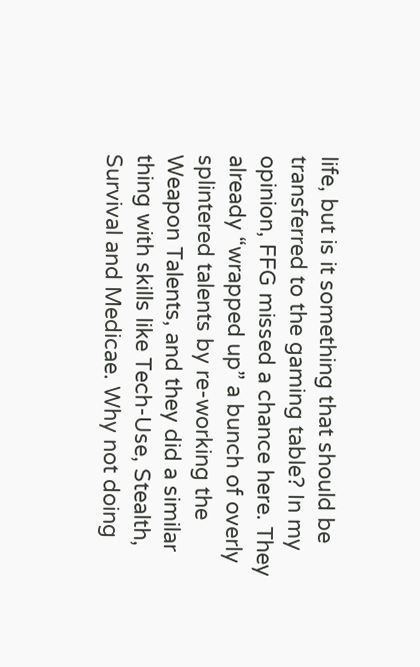life, but is it something that should be transferred to the gaming table? In my opinion, FFG missed a chance here. They already “wrapped up” a bunch of overly splintered talents by re-working the Weapon Talents, and they did a similar thing with skills like Tech-Use, Stealth, Survival and Medicae. Why not doing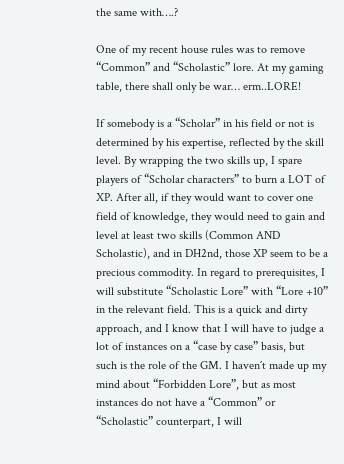the same with….?

One of my recent house rules was to remove “Common” and “Scholastic” lore. At my gaming table, there shall only be war… erm..LORE!

If somebody is a “Scholar” in his field or not is determined by his expertise, reflected by the skill level. By wrapping the two skills up, I spare players of “Scholar characters” to burn a LOT of XP. After all, if they would want to cover one field of knowledge, they would need to gain and level at least two skills (Common AND Scholastic), and in DH2nd, those XP seem to be a precious commodity. In regard to prerequisites, I will substitute “Scholastic Lore” with “Lore +10” in the relevant field. This is a quick and dirty approach, and I know that I will have to judge a lot of instances on a “case by case” basis, but such is the role of the GM. I haven´t made up my mind about “Forbidden Lore”, but as most instances do not have a “Common” or “Scholastic” counterpart, I will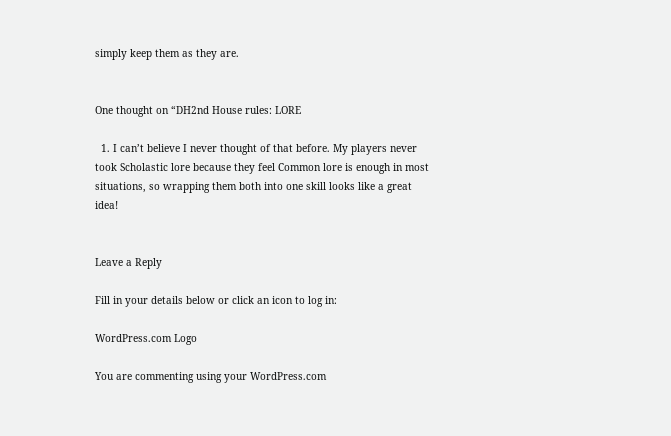simply keep them as they are.


One thought on “DH2nd House rules: LORE

  1. I can’t believe I never thought of that before. My players never took Scholastic lore because they feel Common lore is enough in most situations, so wrapping them both into one skill looks like a great idea!


Leave a Reply

Fill in your details below or click an icon to log in:

WordPress.com Logo

You are commenting using your WordPress.com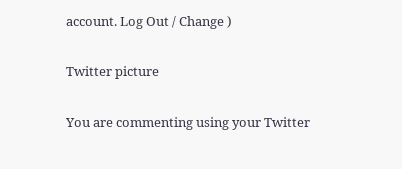account. Log Out / Change )

Twitter picture

You are commenting using your Twitter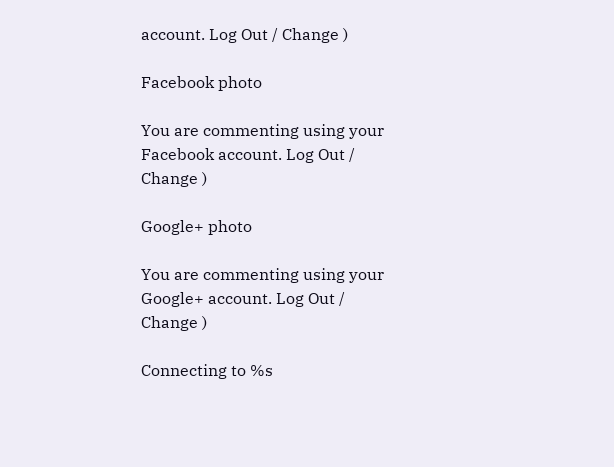account. Log Out / Change )

Facebook photo

You are commenting using your Facebook account. Log Out / Change )

Google+ photo

You are commenting using your Google+ account. Log Out / Change )

Connecting to %s